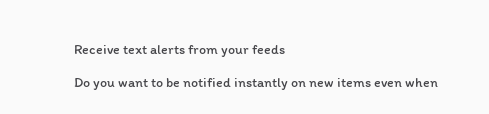Receive text alerts from your feeds

Do you want to be notified instantly on new items even when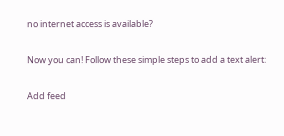no internet access is available?

Now you can! Follow these simple steps to add a text alert:

Add feed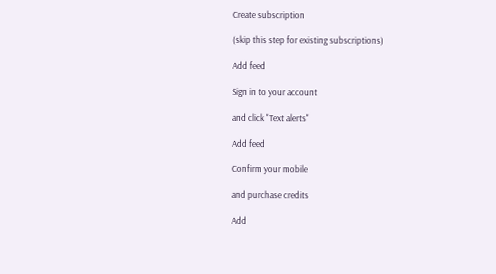Create subscription

(skip this step for existing subscriptions)

Add feed

Sign in to your account

and click "Text alerts"

Add feed

Confirm your mobile

and purchase credits

Add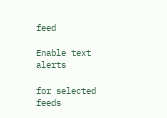feed

Enable text alerts

for selected feeds